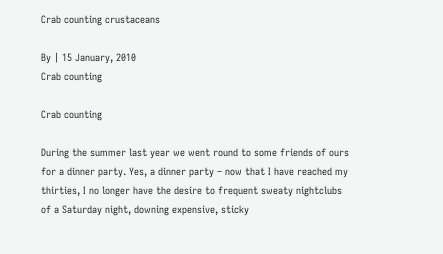Crab counting crustaceans

By | 15 January, 2010
Crab counting

Crab counting

During the summer last year we went round to some friends of ours for a dinner party. Yes, a dinner party – now that I have reached my thirties, I no longer have the desire to frequent sweaty nightclubs of a Saturday night, downing expensive, sticky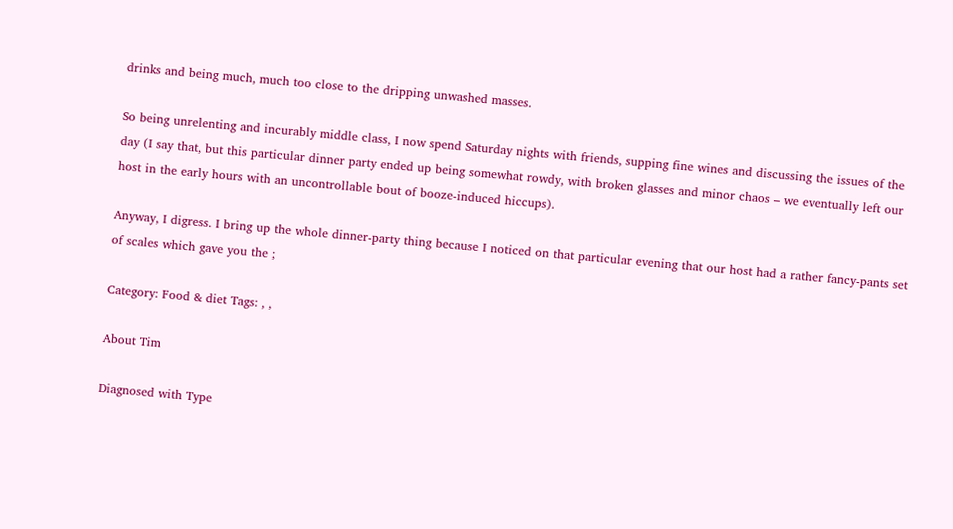drinks and being much, much too close to the dripping unwashed masses.

So being unrelenting and incurably middle class, I now spend Saturday nights with friends, supping fine wines and discussing the issues of the day (I say that, but this particular dinner party ended up being somewhat rowdy, with broken glasses and minor chaos – we eventually left our host in the early hours with an uncontrollable bout of booze-induced hiccups).

Anyway, I digress. I bring up the whole dinner-party thing because I noticed on that particular evening that our host had a rather fancy-pants set of scales which gave you the ;

Category: Food & diet Tags: , ,

About Tim

Diagnosed with Type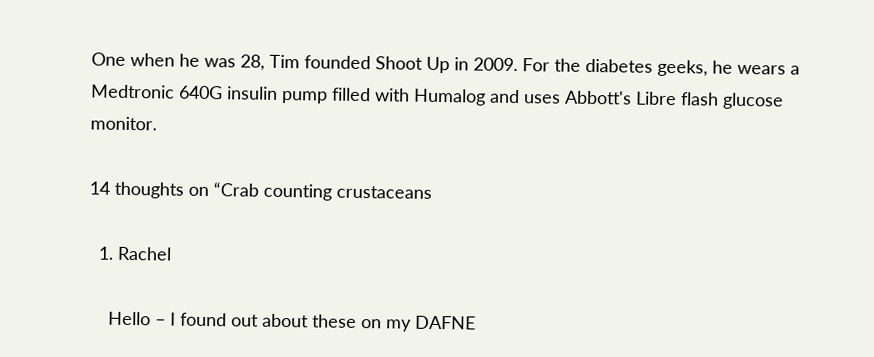One when he was 28, Tim founded Shoot Up in 2009. For the diabetes geeks, he wears a Medtronic 640G insulin pump filled with Humalog and uses Abbott's Libre flash glucose monitor.

14 thoughts on “Crab counting crustaceans

  1. Rachel

    Hello – I found out about these on my DAFNE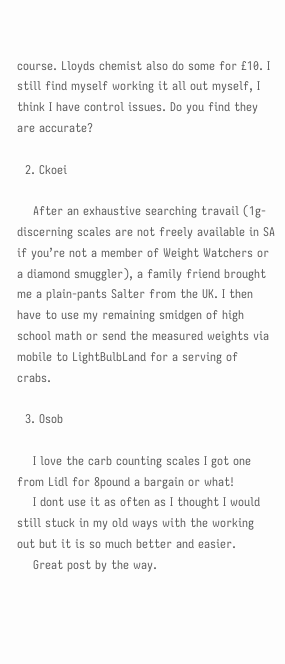course. Lloyds chemist also do some for £10. I still find myself working it all out myself, I think I have control issues. Do you find they are accurate?

  2. Ckoei

    After an exhaustive searching travail (1g-discerning scales are not freely available in SA if you’re not a member of Weight Watchers or a diamond smuggler), a family friend brought me a plain-pants Salter from the UK. I then have to use my remaining smidgen of high school math or send the measured weights via mobile to LightBulbLand for a serving of crabs.

  3. Osob

    I love the carb counting scales I got one from Lidl for 8pound a bargain or what!
    I dont use it as often as I thought I would still stuck in my old ways with the working out but it is so much better and easier.
    Great post by the way.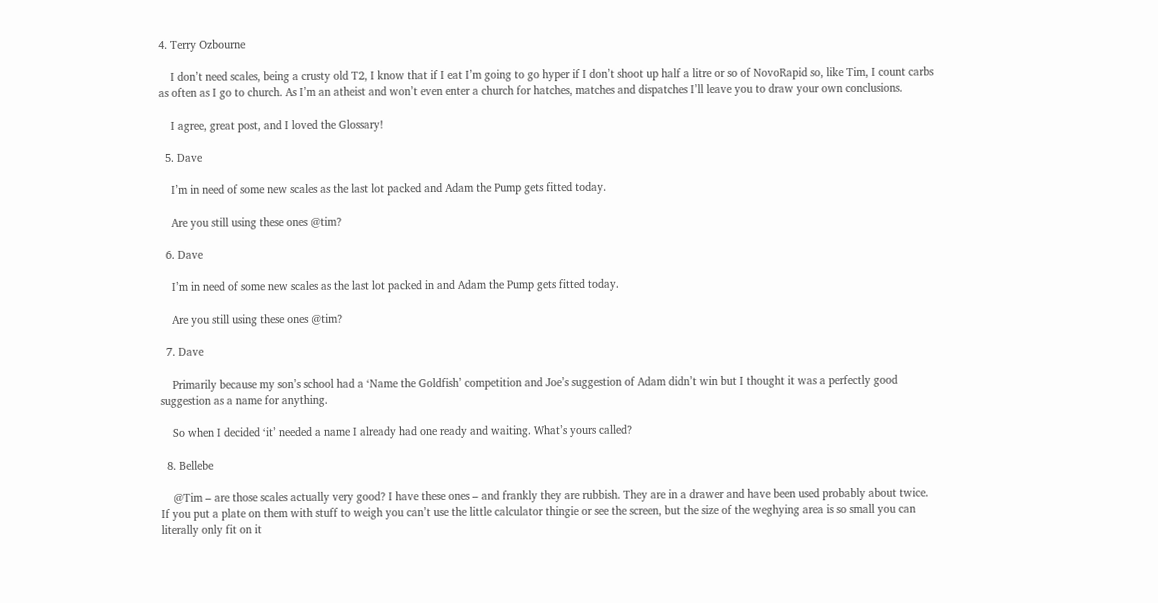4. Terry Ozbourne

    I don’t need scales, being a crusty old T2, I know that if I eat I’m going to go hyper if I don’t shoot up half a litre or so of NovoRapid so, like Tim, I count carbs as often as I go to church. As I’m an atheist and won’t even enter a church for hatches, matches and dispatches I’ll leave you to draw your own conclusions.

    I agree, great post, and I loved the Glossary!

  5. Dave

    I’m in need of some new scales as the last lot packed and Adam the Pump gets fitted today.

    Are you still using these ones @tim?

  6. Dave

    I’m in need of some new scales as the last lot packed in and Adam the Pump gets fitted today.

    Are you still using these ones @tim?

  7. Dave

    Primarily because my son’s school had a ‘Name the Goldfish’ competition and Joe’s suggestion of Adam didn’t win but I thought it was a perfectly good suggestion as a name for anything.

    So when I decided ‘it’ needed a name I already had one ready and waiting. What’s yours called?

  8. Bellebe

    @Tim – are those scales actually very good? I have these ones – and frankly they are rubbish. They are in a drawer and have been used probably about twice. If you put a plate on them with stuff to weigh you can’t use the little calculator thingie or see the screen, but the size of the weghying area is so small you can literally only fit on it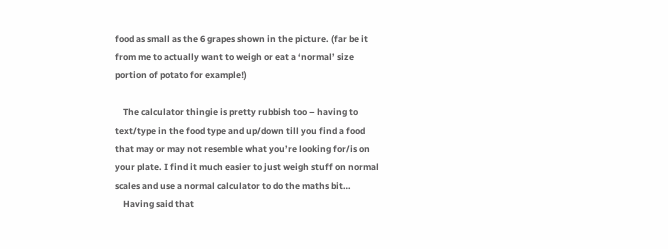food as small as the 6 grapes shown in the picture. (far be it from me to actually want to weigh or eat a ‘normal’ size portion of potato for example!)

    The calculator thingie is pretty rubbish too – having to text/type in the food type and up/down till you find a food that may or may not resemble what you’re looking for/is on your plate. I find it much easier to just weigh stuff on normal scales and use a normal calculator to do the maths bit…
    Having said that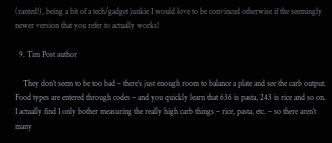(ranted!), being a bit of a tech/gadget junkie I would love to be convinced otherwise if the seemingly newer version that you refer to actually works!

  9. Tim Post author

    They don’t seem to be too bad – there’s just enough room to balance a plate and see the carb output. Food types are entered through codes – and you quickly learn that 636 is pasta, 243 is rice and so on. I actually find I only bother measuring the really high carb things – rice, pasta, etc. – so there aren’t many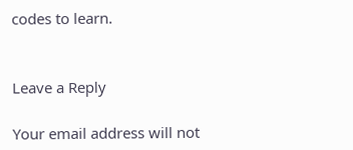codes to learn.


Leave a Reply

Your email address will not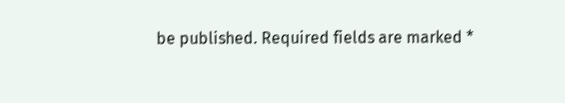be published. Required fields are marked *